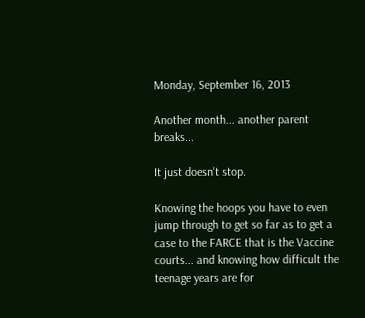Monday, September 16, 2013

Another month... another parent breaks...

It just doesn't stop.

Knowing the hoops you have to even jump through to get so far as to get a case to the FARCE that is the Vaccine courts... and knowing how difficult the teenage years are for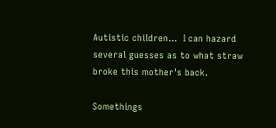Autistic children...  I can hazard several guesses as to what straw broke this mother's back.

Somethings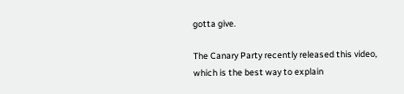gotta give.

The Canary Party recently released this video, which is the best way to explain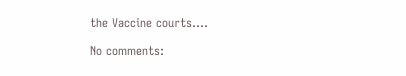the Vaccine courts....

No comments: